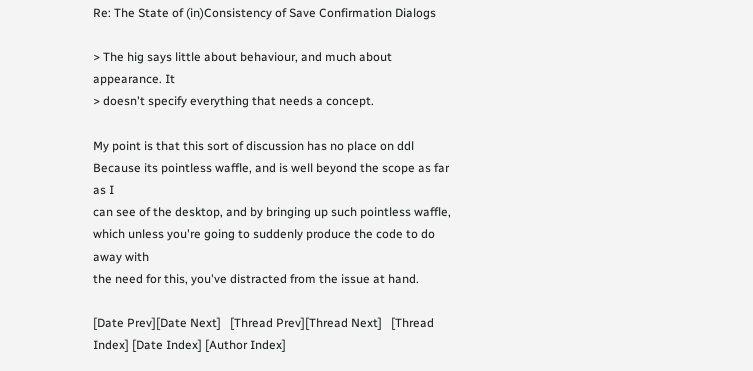Re: The State of (in)Consistency of Save Confirmation Dialogs

> The hig says little about behaviour, and much about appearance. It
> doesn't specify everything that needs a concept.

My point is that this sort of discussion has no place on ddl
Because its pointless waffle, and is well beyond the scope as far as I
can see of the desktop, and by bringing up such pointless waffle,
which unless you're going to suddenly produce the code to do away with
the need for this, you've distracted from the issue at hand.

[Date Prev][Date Next]   [Thread Prev][Thread Next]   [Thread Index] [Date Index] [Author Index]